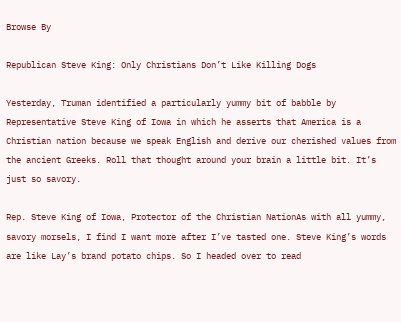Browse By

Republican Steve King: Only Christians Don’t Like Killing Dogs

Yesterday, Truman identified a particularly yummy bit of babble by Representative Steve King of Iowa in which he asserts that America is a Christian nation because we speak English and derive our cherished values from the ancient Greeks. Roll that thought around your brain a little bit. It’s just so savory.

Rep. Steve King of Iowa, Protector of the Christian NationAs with all yummy, savory morsels, I find I want more after I’ve tasted one. Steve King’s words are like Lay’s brand potato chips. So I headed over to read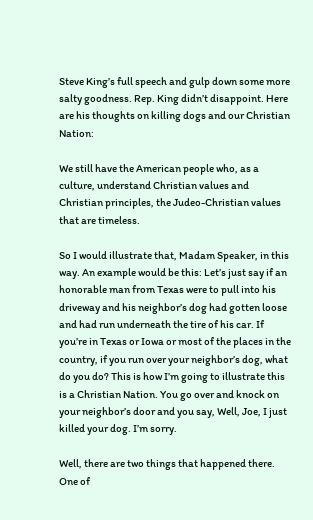Steve King’s full speech and gulp down some more salty goodness. Rep. King didn’t disappoint. Here are his thoughts on killing dogs and our Christian Nation:

We still have the American people who, as a culture, understand Christian values and Christian principles, the Judeo-Christian values that are timeless.

So I would illustrate that, Madam Speaker, in this way. An example would be this: Let’s just say if an honorable man from Texas were to pull into his driveway and his neighbor’s dog had gotten loose and had run underneath the tire of his car. If you’re in Texas or Iowa or most of the places in the country, if you run over your neighbor’s dog, what do you do? This is how I’m going to illustrate this is a Christian Nation. You go over and knock on your neighbor’s door and you say, Well, Joe, I just killed your dog. I’m sorry.

Well, there are two things that happened there. One of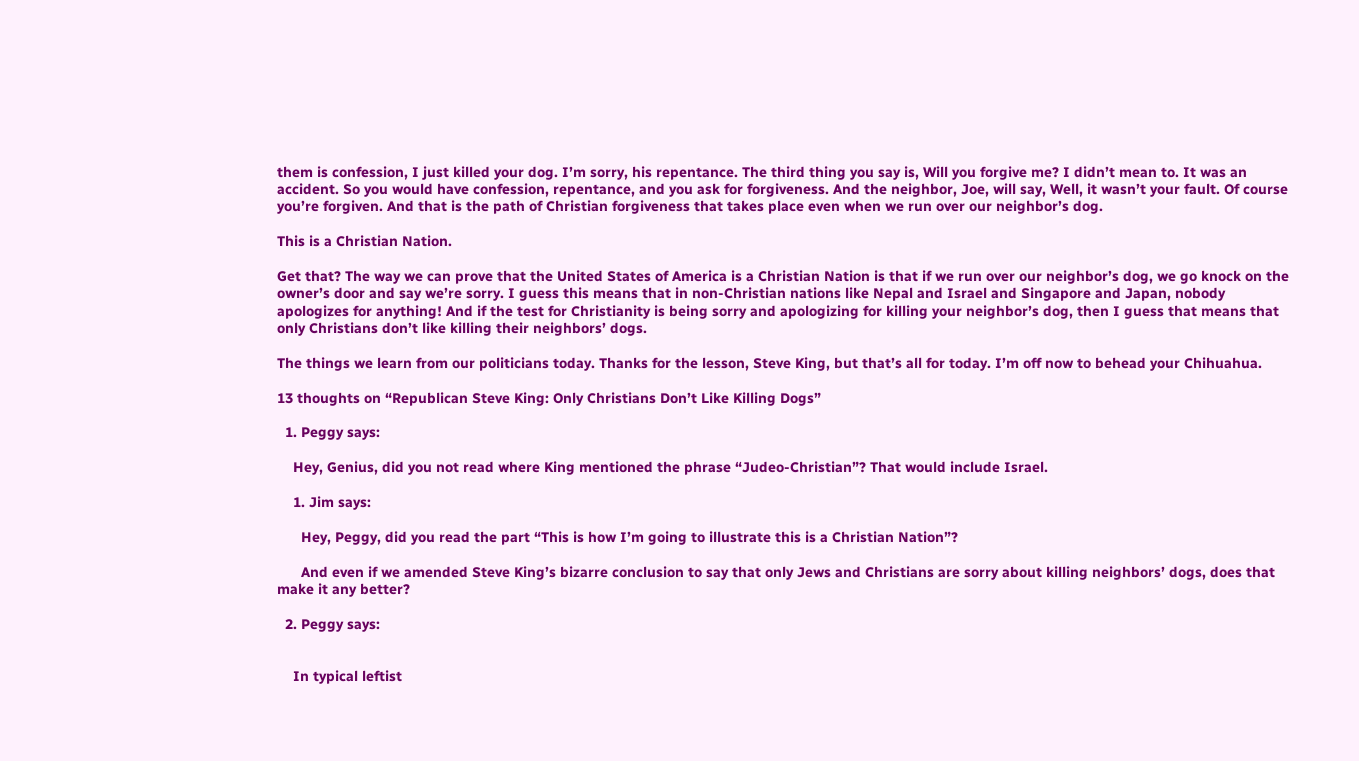them is confession, I just killed your dog. I’m sorry, his repentance. The third thing you say is, Will you forgive me? I didn’t mean to. It was an accident. So you would have confession, repentance, and you ask for forgiveness. And the neighbor, Joe, will say, Well, it wasn’t your fault. Of course you’re forgiven. And that is the path of Christian forgiveness that takes place even when we run over our neighbor’s dog.

This is a Christian Nation.

Get that? The way we can prove that the United States of America is a Christian Nation is that if we run over our neighbor’s dog, we go knock on the owner’s door and say we’re sorry. I guess this means that in non-Christian nations like Nepal and Israel and Singapore and Japan, nobody apologizes for anything! And if the test for Christianity is being sorry and apologizing for killing your neighbor’s dog, then I guess that means that only Christians don’t like killing their neighbors’ dogs.

The things we learn from our politicians today. Thanks for the lesson, Steve King, but that’s all for today. I’m off now to behead your Chihuahua.

13 thoughts on “Republican Steve King: Only Christians Don’t Like Killing Dogs”

  1. Peggy says:

    Hey, Genius, did you not read where King mentioned the phrase “Judeo-Christian”? That would include Israel.

    1. Jim says:

      Hey, Peggy, did you read the part “This is how I’m going to illustrate this is a Christian Nation”?

      And even if we amended Steve King’s bizarre conclusion to say that only Jews and Christians are sorry about killing neighbors’ dogs, does that make it any better?

  2. Peggy says:


    In typical leftist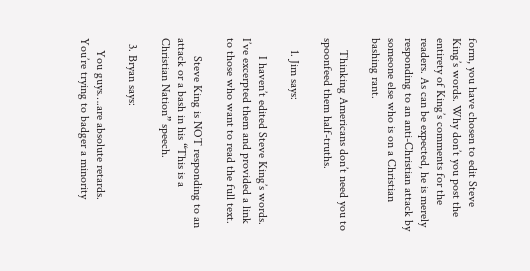form, you have chosen to edit Steve King’s words. Why don’t you post the entirety of King’s comments for the readers. As can be expected, he is merely responding to an anti-Christian attack by someone else who is on a Christian bashing rant.

    Thinking Americans don’t need you to spoonfeed them half-truths.

    1. Jim says:

      I haven’t edited Steve King’s words. I’ve excerpted them and provided a link to those who want to read the full text.

      Steve King is NOT responding to an attack or a bash in his “This is a Christian Nation” speech.

  3. Bryan says:

    You guys….are absolute retards. You’re trying to badger a minority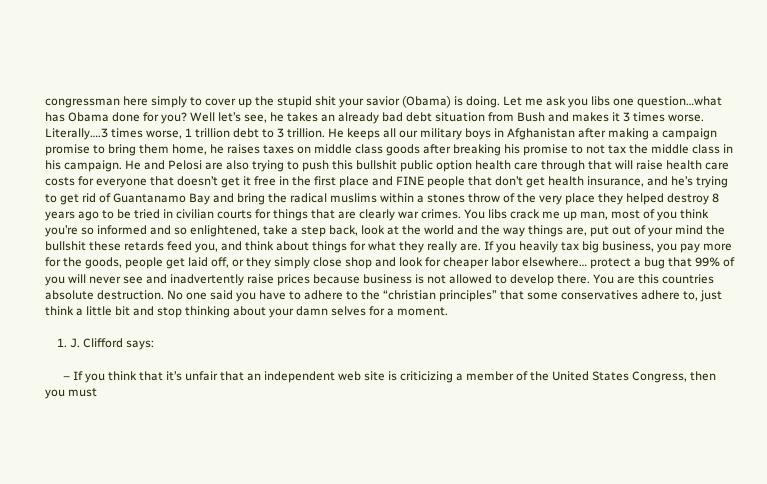congressman here simply to cover up the stupid shit your savior (Obama) is doing. Let me ask you libs one question…what has Obama done for you? Well let’s see, he takes an already bad debt situation from Bush and makes it 3 times worse. Literally….3 times worse, 1 trillion debt to 3 trillion. He keeps all our military boys in Afghanistan after making a campaign promise to bring them home, he raises taxes on middle class goods after breaking his promise to not tax the middle class in his campaign. He and Pelosi are also trying to push this bullshit public option health care through that will raise health care costs for everyone that doesn’t get it free in the first place and FINE people that don’t get health insurance, and he’s trying to get rid of Guantanamo Bay and bring the radical muslims within a stones throw of the very place they helped destroy 8 years ago to be tried in civilian courts for things that are clearly war crimes. You libs crack me up man, most of you think you’re so informed and so enlightened, take a step back, look at the world and the way things are, put out of your mind the bullshit these retards feed you, and think about things for what they really are. If you heavily tax big business, you pay more for the goods, people get laid off, or they simply close shop and look for cheaper labor elsewhere… protect a bug that 99% of you will never see and inadvertently raise prices because business is not allowed to develop there. You are this countries absolute destruction. No one said you have to adhere to the “christian principles” that some conservatives adhere to, just think a little bit and stop thinking about your damn selves for a moment.

    1. J. Clifford says:

      – If you think that it’s unfair that an independent web site is criticizing a member of the United States Congress, then you must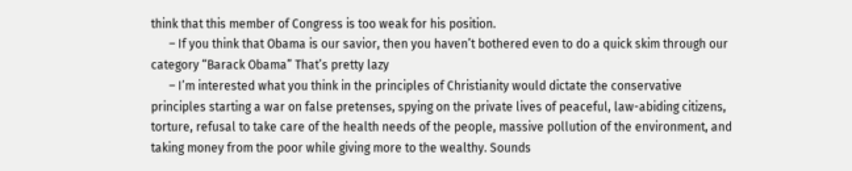think that this member of Congress is too weak for his position.
      – If you think that Obama is our savior, then you haven’t bothered even to do a quick skim through our category “Barack Obama” That’s pretty lazy
      – I’m interested what you think in the principles of Christianity would dictate the conservative principles starting a war on false pretenses, spying on the private lives of peaceful, law-abiding citizens, torture, refusal to take care of the health needs of the people, massive pollution of the environment, and taking money from the poor while giving more to the wealthy. Sounds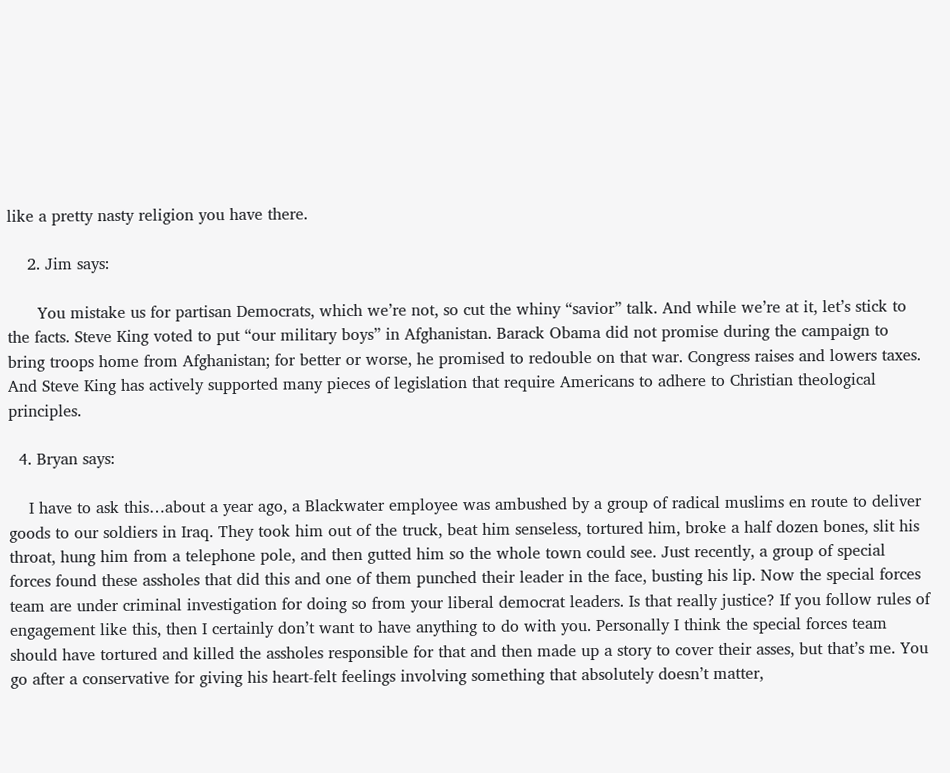like a pretty nasty religion you have there.

    2. Jim says:

      You mistake us for partisan Democrats, which we’re not, so cut the whiny “savior” talk. And while we’re at it, let’s stick to the facts. Steve King voted to put “our military boys” in Afghanistan. Barack Obama did not promise during the campaign to bring troops home from Afghanistan; for better or worse, he promised to redouble on that war. Congress raises and lowers taxes. And Steve King has actively supported many pieces of legislation that require Americans to adhere to Christian theological principles.

  4. Bryan says:

    I have to ask this…about a year ago, a Blackwater employee was ambushed by a group of radical muslims en route to deliver goods to our soldiers in Iraq. They took him out of the truck, beat him senseless, tortured him, broke a half dozen bones, slit his throat, hung him from a telephone pole, and then gutted him so the whole town could see. Just recently, a group of special forces found these assholes that did this and one of them punched their leader in the face, busting his lip. Now the special forces team are under criminal investigation for doing so from your liberal democrat leaders. Is that really justice? If you follow rules of engagement like this, then I certainly don’t want to have anything to do with you. Personally I think the special forces team should have tortured and killed the assholes responsible for that and then made up a story to cover their asses, but that’s me. You go after a conservative for giving his heart-felt feelings involving something that absolutely doesn’t matter,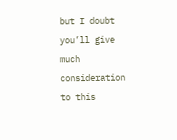but I doubt you’ll give much consideration to this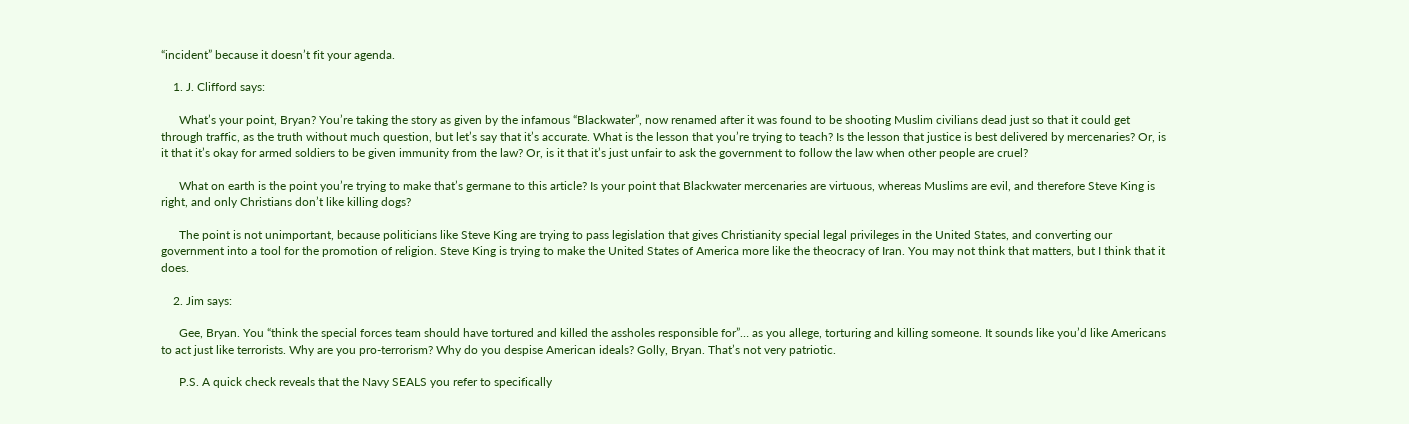“incident” because it doesn’t fit your agenda.

    1. J. Clifford says:

      What’s your point, Bryan? You’re taking the story as given by the infamous “Blackwater”, now renamed after it was found to be shooting Muslim civilians dead just so that it could get through traffic, as the truth without much question, but let’s say that it’s accurate. What is the lesson that you’re trying to teach? Is the lesson that justice is best delivered by mercenaries? Or, is it that it’s okay for armed soldiers to be given immunity from the law? Or, is it that it’s just unfair to ask the government to follow the law when other people are cruel?

      What on earth is the point you’re trying to make that’s germane to this article? Is your point that Blackwater mercenaries are virtuous, whereas Muslims are evil, and therefore Steve King is right, and only Christians don’t like killing dogs?

      The point is not unimportant, because politicians like Steve King are trying to pass legislation that gives Christianity special legal privileges in the United States, and converting our government into a tool for the promotion of religion. Steve King is trying to make the United States of America more like the theocracy of Iran. You may not think that matters, but I think that it does.

    2. Jim says:

      Gee, Bryan. You “think the special forces team should have tortured and killed the assholes responsible for”… as you allege, torturing and killing someone. It sounds like you’d like Americans to act just like terrorists. Why are you pro-terrorism? Why do you despise American ideals? Golly, Bryan. That’s not very patriotic.

      P.S. A quick check reveals that the Navy SEALS you refer to specifically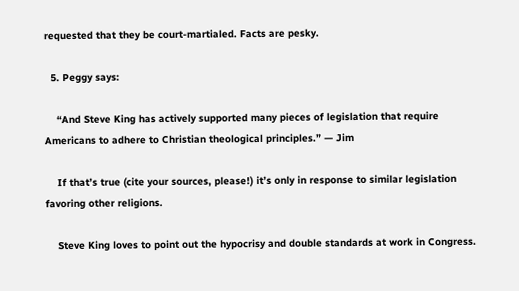requested that they be court-martialed. Facts are pesky.

  5. Peggy says:

    “And Steve King has actively supported many pieces of legislation that require Americans to adhere to Christian theological principles.” — Jim

    If that’s true (cite your sources, please!) it’s only in response to similar legislation favoring other religions.

    Steve King loves to point out the hypocrisy and double standards at work in Congress.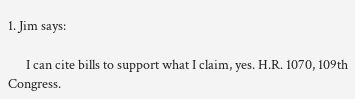1. Jim says:

      I can cite bills to support what I claim, yes. H.R. 1070, 109th Congress.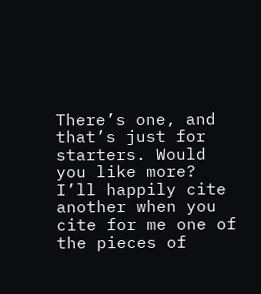There’s one, and that’s just for starters. Would you like more? I’ll happily cite another when you cite for me one of the pieces of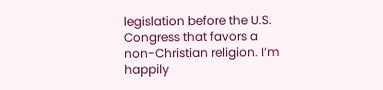legislation before the U.S. Congress that favors a non-Christian religion. I’m happily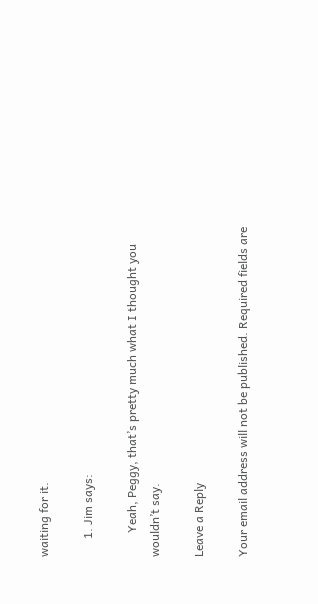waiting for it.

      1. Jim says:

        Yeah, Peggy, that’s pretty much what I thought you wouldn’t say.

Leave a Reply

Your email address will not be published. Required fields are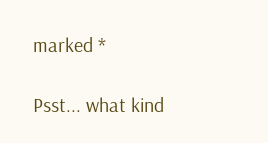marked *

Psst... what kind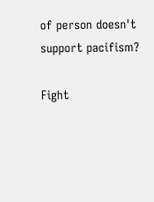of person doesn't support pacifism?

Fight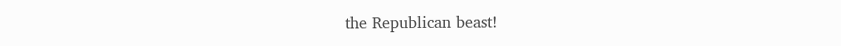the Republican beast!